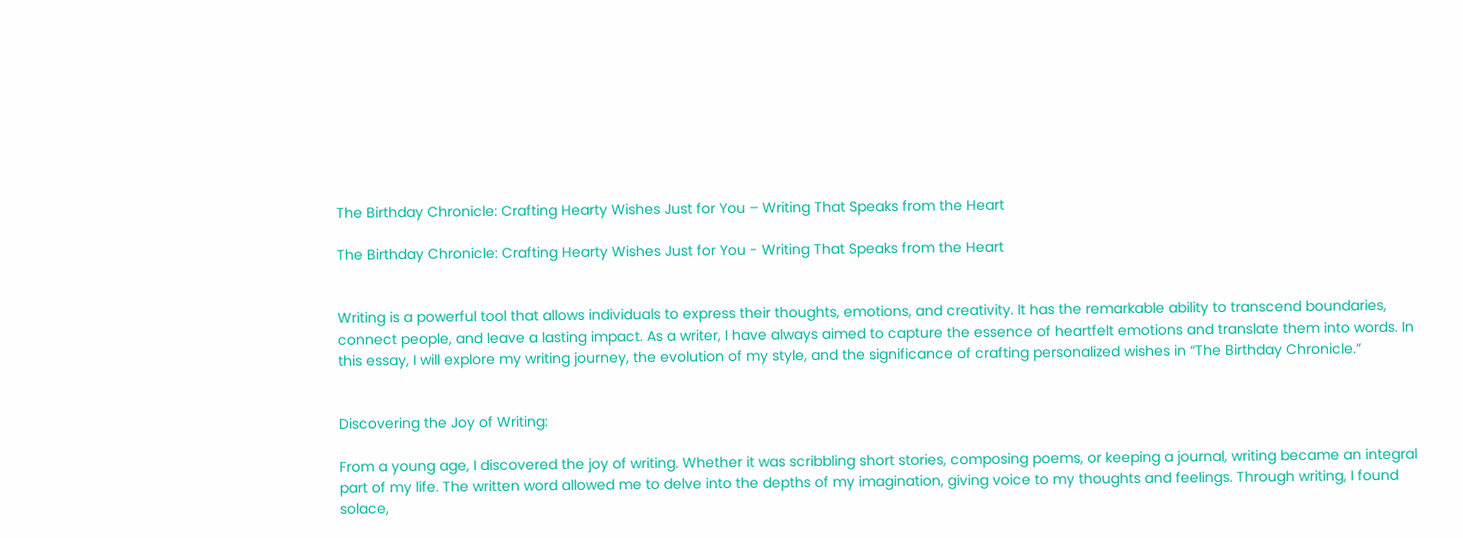The Birthday Chronicle: Crafting Hearty Wishes Just for You – Writing That Speaks from the Heart

The Birthday Chronicle: Crafting Hearty Wishes Just for You - Writing That Speaks from the Heart


Writing is a powerful tool that allows individuals to express their thoughts, emotions, and creativity. It has the remarkable ability to transcend boundaries, connect people, and leave a lasting impact. As a writer, I have always aimed to capture the essence of heartfelt emotions and translate them into words. In this essay, I will explore my writing journey, the evolution of my style, and the significance of crafting personalized wishes in “The Birthday Chronicle.”


Discovering the Joy of Writing:

From a young age, I discovered the joy of writing. Whether it was scribbling short stories, composing poems, or keeping a journal, writing became an integral part of my life. The written word allowed me to delve into the depths of my imagination, giving voice to my thoughts and feelings. Through writing, I found solace,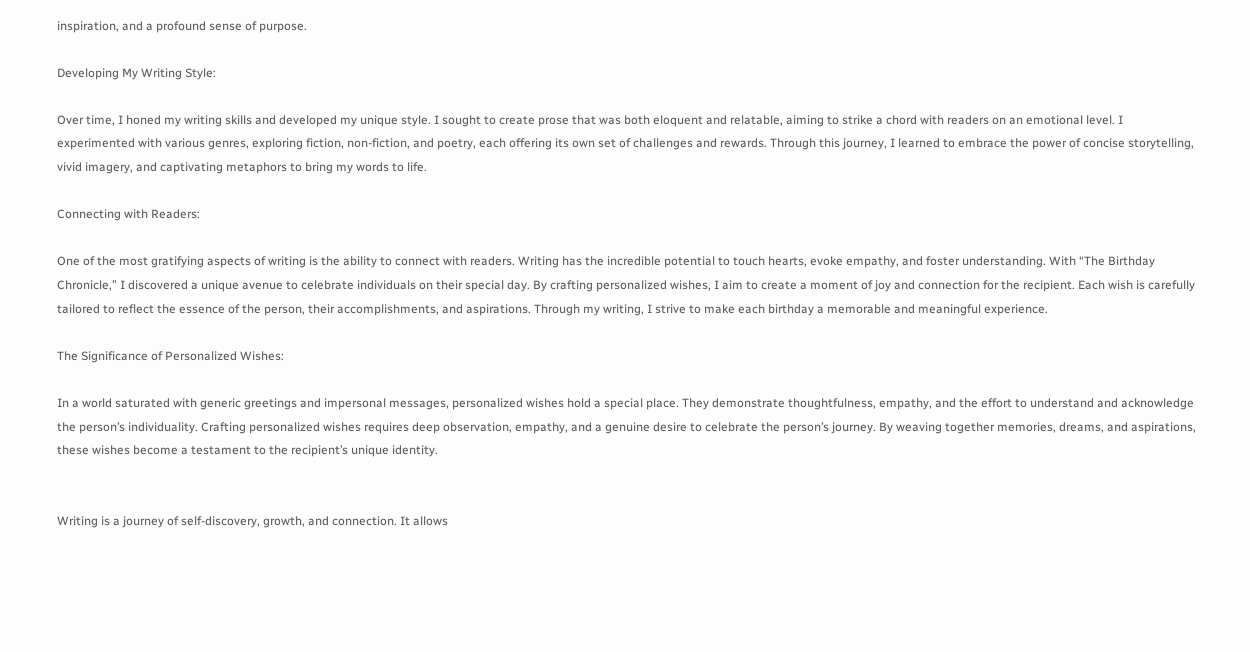inspiration, and a profound sense of purpose.

Developing My Writing Style:

Over time, I honed my writing skills and developed my unique style. I sought to create prose that was both eloquent and relatable, aiming to strike a chord with readers on an emotional level. I experimented with various genres, exploring fiction, non-fiction, and poetry, each offering its own set of challenges and rewards. Through this journey, I learned to embrace the power of concise storytelling, vivid imagery, and captivating metaphors to bring my words to life.

Connecting with Readers:

One of the most gratifying aspects of writing is the ability to connect with readers. Writing has the incredible potential to touch hearts, evoke empathy, and foster understanding. With “The Birthday Chronicle,” I discovered a unique avenue to celebrate individuals on their special day. By crafting personalized wishes, I aim to create a moment of joy and connection for the recipient. Each wish is carefully tailored to reflect the essence of the person, their accomplishments, and aspirations. Through my writing, I strive to make each birthday a memorable and meaningful experience.

The Significance of Personalized Wishes:

In a world saturated with generic greetings and impersonal messages, personalized wishes hold a special place. They demonstrate thoughtfulness, empathy, and the effort to understand and acknowledge the person’s individuality. Crafting personalized wishes requires deep observation, empathy, and a genuine desire to celebrate the person’s journey. By weaving together memories, dreams, and aspirations, these wishes become a testament to the recipient’s unique identity.


Writing is a journey of self-discovery, growth, and connection. It allows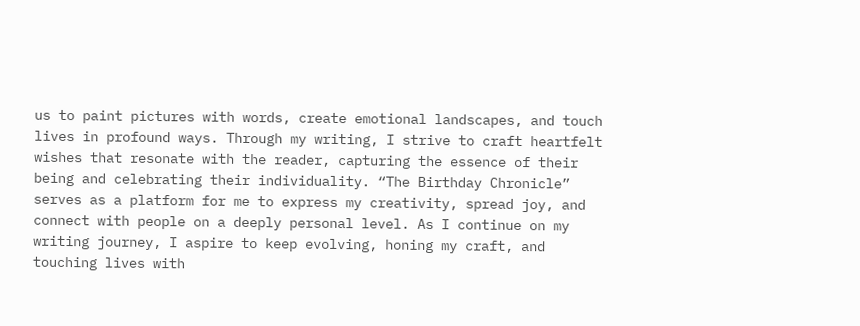us to paint pictures with words, create emotional landscapes, and touch lives in profound ways. Through my writing, I strive to craft heartfelt wishes that resonate with the reader, capturing the essence of their being and celebrating their individuality. “The Birthday Chronicle” serves as a platform for me to express my creativity, spread joy, and connect with people on a deeply personal level. As I continue on my writing journey, I aspire to keep evolving, honing my craft, and touching lives with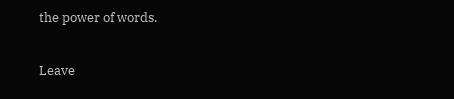the power of words.

Leave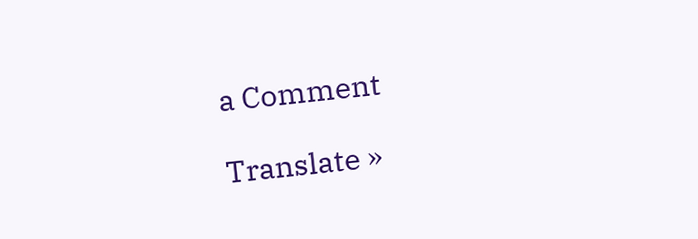a Comment

Translate »